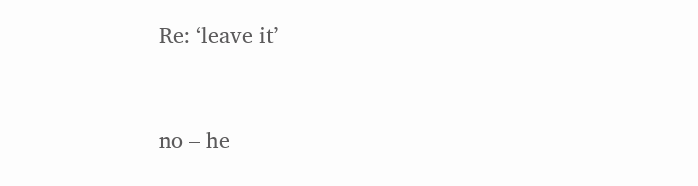Re: ‘leave it’


no – he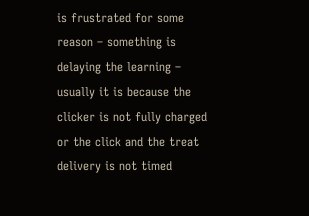is frustrated for some reason – something is delaying the learning – usually it is because the clicker is not fully charged or the click and the treat delivery is not timed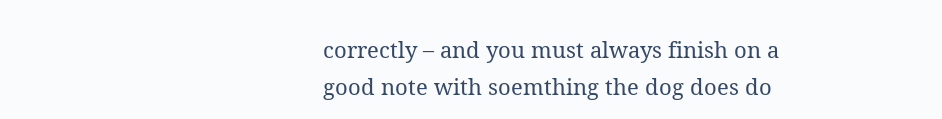correctly – and you must always finish on a good note with soemthing the dog does do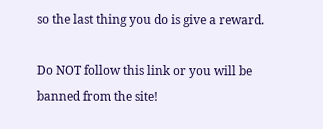so the last thing you do is give a reward.

Do NOT follow this link or you will be banned from the site!